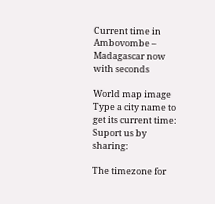Current time in Ambovombe – Madagascar now with seconds

World map image
Type a city name to get its current time:
Suport us by sharing:

The timezone for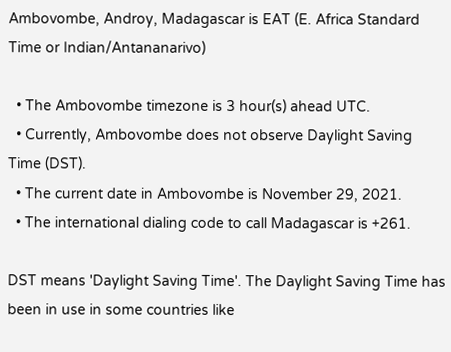Ambovombe, Androy, Madagascar is EAT (E. Africa Standard Time or Indian/Antananarivo)

  • The Ambovombe timezone is 3 hour(s) ahead UTC.
  • Currently, Ambovombe does not observe Daylight Saving Time (DST).
  • The current date in Ambovombe is November 29, 2021.
  • The international dialing code to call Madagascar is +261.

DST means 'Daylight Saving Time'. The Daylight Saving Time has been in use in some countries like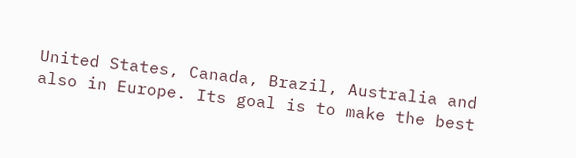United States, Canada, Brazil, Australia and also in Europe. Its goal is to make the best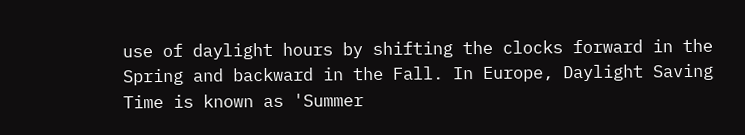use of daylight hours by shifting the clocks forward in the Spring and backward in the Fall. In Europe, Daylight Saving Time is known as 'Summer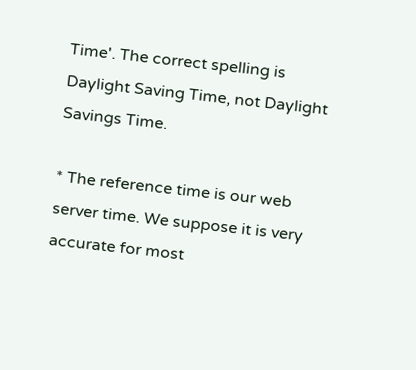Time'. The correct spelling is Daylight Saving Time, not Daylight Savings Time.

* The reference time is our web server time. We suppose it is very accurate for most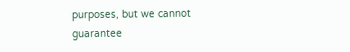purposes, but we cannot guarantee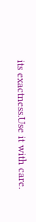its exactness.Use it with care.